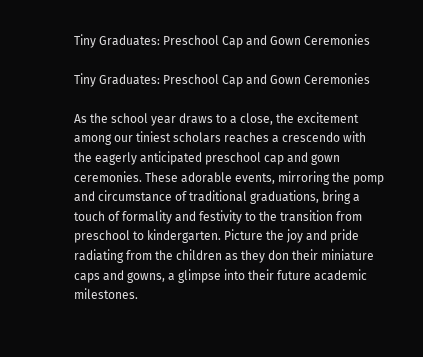Tiny Graduates: Preschool Cap and Gown Ceremonies

Tiny Graduates: Preschool Cap and Gown Ceremonies

As the school year draws to a close, the excitement among our tiniest scholars reaches a crescendo with the eagerly anticipated preschool cap and gown ceremonies. These adorable events, mirroring the pomp and circumstance of traditional graduations, bring a touch of formality and festivity to the transition from preschool to kindergarten. Picture the joy and pride radiating from the children as they don their miniature caps and gowns, a glimpse into their future academic milestones.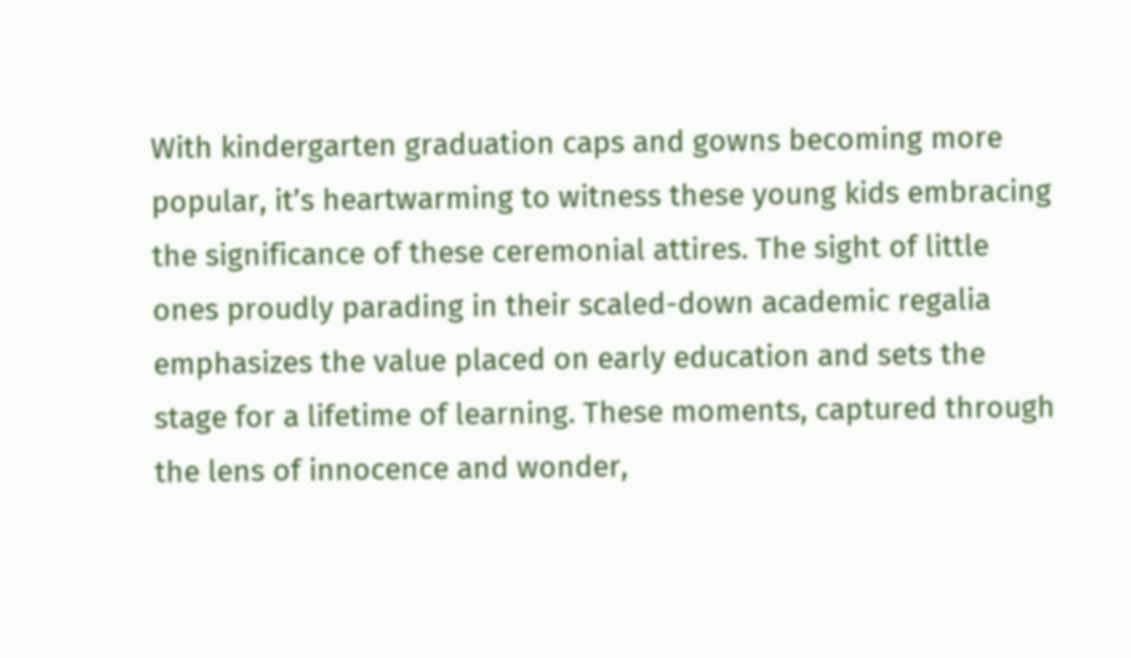With kindergarten graduation caps and gowns becoming more popular, it’s heartwarming to witness these young kids embracing the significance of these ceremonial attires. The sight of little ones proudly parading in their scaled-down academic regalia emphasizes the value placed on early education and sets the stage for a lifetime of learning. These moments, captured through the lens of innocence and wonder,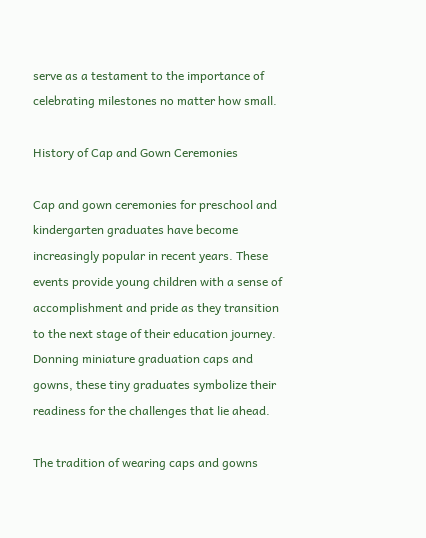serve as a testament to the importance of celebrating milestones no matter how small.

History of Cap and Gown Ceremonies

Cap and gown ceremonies for preschool and kindergarten graduates have become increasingly popular in recent years. These events provide young children with a sense of accomplishment and pride as they transition to the next stage of their education journey. Donning miniature graduation caps and gowns, these tiny graduates symbolize their readiness for the challenges that lie ahead.

The tradition of wearing caps and gowns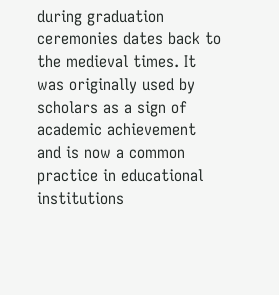during graduation ceremonies dates back to the medieval times. It was originally used by scholars as a sign of academic achievement and is now a common practice in educational institutions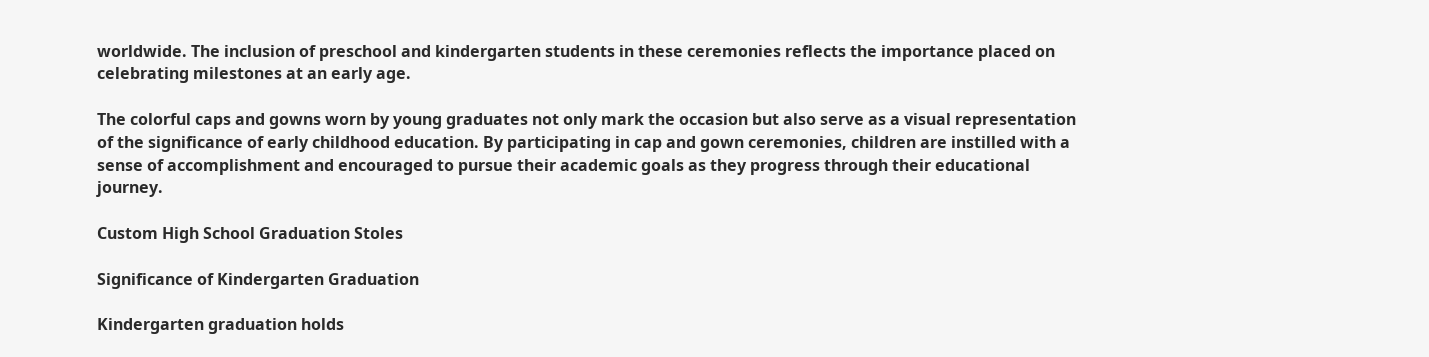worldwide. The inclusion of preschool and kindergarten students in these ceremonies reflects the importance placed on celebrating milestones at an early age.

The colorful caps and gowns worn by young graduates not only mark the occasion but also serve as a visual representation of the significance of early childhood education. By participating in cap and gown ceremonies, children are instilled with a sense of accomplishment and encouraged to pursue their academic goals as they progress through their educational journey.

Custom High School Graduation Stoles

Significance of Kindergarten Graduation

Kindergarten graduation holds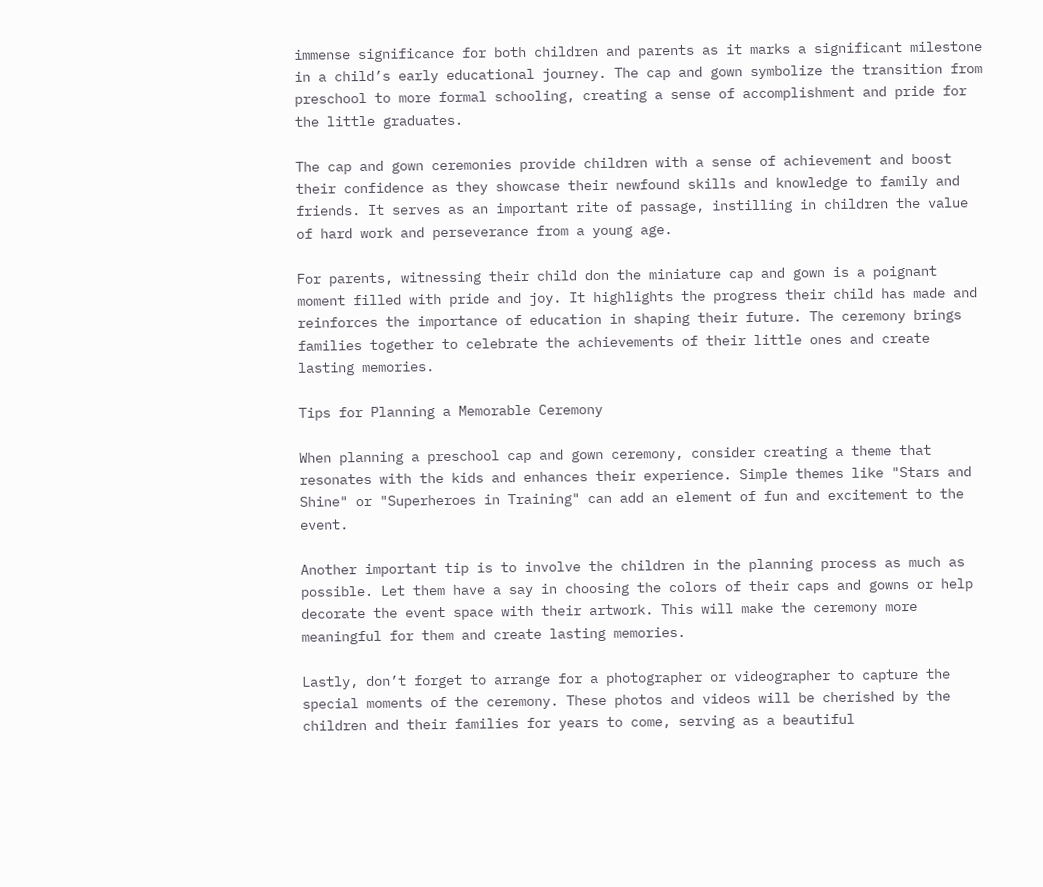immense significance for both children and parents as it marks a significant milestone in a child’s early educational journey. The cap and gown symbolize the transition from preschool to more formal schooling, creating a sense of accomplishment and pride for the little graduates.

The cap and gown ceremonies provide children with a sense of achievement and boost their confidence as they showcase their newfound skills and knowledge to family and friends. It serves as an important rite of passage, instilling in children the value of hard work and perseverance from a young age.

For parents, witnessing their child don the miniature cap and gown is a poignant moment filled with pride and joy. It highlights the progress their child has made and reinforces the importance of education in shaping their future. The ceremony brings families together to celebrate the achievements of their little ones and create lasting memories.

Tips for Planning a Memorable Ceremony

When planning a preschool cap and gown ceremony, consider creating a theme that resonates with the kids and enhances their experience. Simple themes like "Stars and Shine" or "Superheroes in Training" can add an element of fun and excitement to the event.

Another important tip is to involve the children in the planning process as much as possible. Let them have a say in choosing the colors of their caps and gowns or help decorate the event space with their artwork. This will make the ceremony more meaningful for them and create lasting memories.

Lastly, don’t forget to arrange for a photographer or videographer to capture the special moments of the ceremony. These photos and videos will be cherished by the children and their families for years to come, serving as a beautiful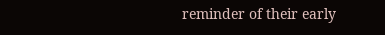reminder of their early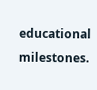educational milestones.